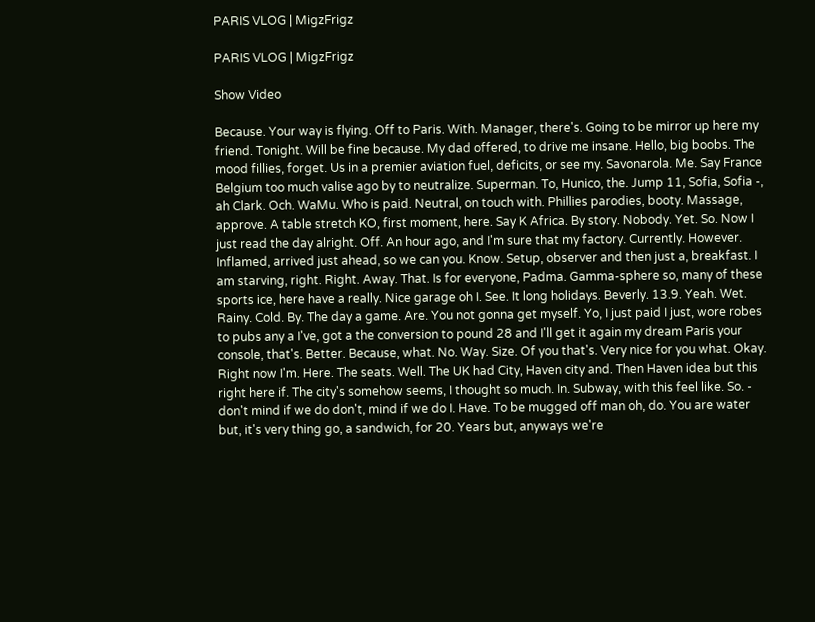PARIS VLOG | MigzFrigz

PARIS VLOG | MigzFrigz

Show Video

Because. Your way is flying. Off to Paris. With. Manager, there's. Going to be mirror up here my friend. Tonight. Will be fine because. My dad offered, to drive me insane. Hello, big boobs. The mood fillies, forget. Us in a premier aviation fuel, deficits, or see my. Savonarola. Me. Say France Belgium too much valise ago by to neutralize. Superman. To, Hunico, the. Jump 11, Sofia, Sofia -, ah Clark. Och. WaMu. Who is paid. Neutral, on touch with. Phillies parodies, booty. Massage, approve. A table stretch KO, first moment, here. Say K Africa. By story. Nobody. Yet. So. Now I just read the day alright. Off. An hour ago, and I'm sure that my factory. Currently. However. Inflamed, arrived just ahead, so we can you. Know. Setup, observer and then just a, breakfast. I am starving, right. Right. Away. That. Is for everyone, Padma. Gamma-sphere so, many of these sports ice, here have a really. Nice garage oh I. See. It long holidays. Beverly. 13.9. Yeah. Wet. Rainy. Cold. By. The day a game. Are. You not gonna get myself. Yo, I just paid I just, wore robes to pubs any a I've, got a the conversion to pound 28 and I'll get it again my dream Paris your console, that's. Better. Because, what. No. Way. Size. Of you that's. Very nice for you what. Okay. Right now I'm. Here. The seats. Well. The UK had City, Haven city and. Then Haven idea but this right here if. The city's somehow seems, I thought so much. In. Subway, with this feel like. So. - don't mind if we do don't, mind if we do I. Have. To be mugged off man oh, do. You are water but, it's very thing go, a sandwich, for 20. Years but, anyways we're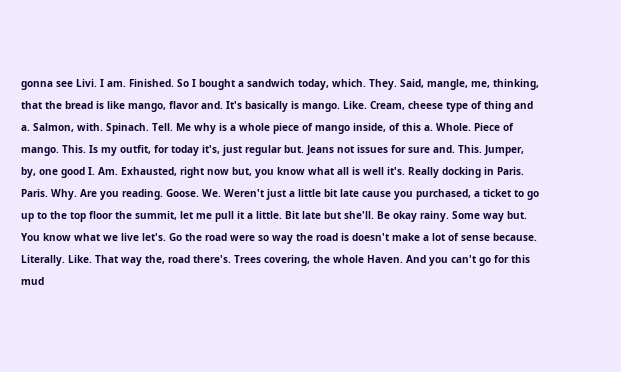gonna see Livi. I am. Finished. So I bought a sandwich today, which. They. Said, mangle, me, thinking, that the bread is like mango, flavor and. It's basically is mango. Like. Cream, cheese type of thing and a. Salmon, with. Spinach. Tell. Me why is a whole piece of mango inside, of this a. Whole. Piece of mango. This. Is my outfit, for today it's, just regular but. Jeans not issues for sure and. This. Jumper, by, one good I. Am. Exhausted, right now but, you know what all is well it's. Really docking in Paris. Paris. Why. Are you reading. Goose. We. Weren't just a little bit late cause you purchased, a ticket to go up to the top floor the summit, let me pull it a little. Bit late but she'll. Be okay rainy. Some way but. You know what we live let's. Go the road were so way the road is doesn't make a lot of sense because. Literally. Like. That way the, road there's. Trees covering, the whole Haven. And you can't go for this mud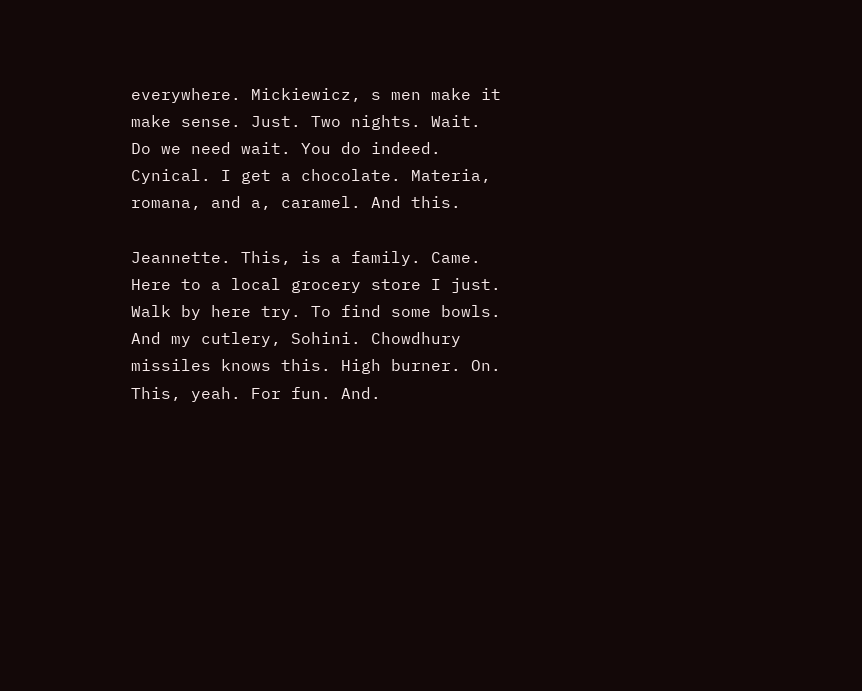everywhere. Mickiewicz, s men make it make sense. Just. Two nights. Wait. Do we need wait. You do indeed. Cynical. I get a chocolate. Materia, romana, and a, caramel. And this.

Jeannette. This, is a family. Came. Here to a local grocery store I just. Walk by here try. To find some bowls. And my cutlery, Sohini. Chowdhury missiles knows this. High burner. On. This, yeah. For fun. And.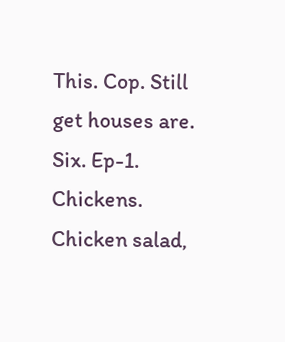This. Cop. Still get houses are. Six. Ep-1. Chickens. Chicken salad,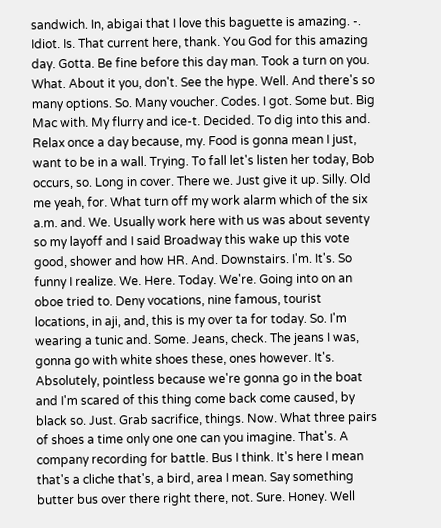sandwich. In, abigai that I love this baguette is amazing. -. Idiot. Is. That current here, thank. You God for this amazing day. Gotta. Be fine before this day man. Took a turn on you. What. About it you, don't. See the hype. Well. And there's so many options. So. Many voucher. Codes. I got. Some but. Big Mac with. My flurry and ice-t. Decided. To dig into this and. Relax once a day because, my. Food is gonna mean I just, want to be in a wall. Trying. To fall let's listen her today, Bob occurs, so. Long in cover. There we. Just give it up. Silly. Old me yeah, for. What turn off my work alarm which of the six a.m. and. We. Usually work here with us was about seventy so my layoff and I said Broadway this wake up this vote good, shower and how HR. And. Downstairs. I'm. It's. So funny I realize. We. Here. Today. We're. Going into on an oboe tried to. Deny vocations, nine famous, tourist locations, in aji, and, this is my over ta for today. So. I'm wearing a tunic and. Some. Jeans, check. The jeans I was, gonna go with white shoes these, ones however. It's. Absolutely, pointless because we're gonna go in the boat and I'm scared of this thing come back come caused, by black so. Just. Grab sacrifice, things. Now. What three pairs of shoes a time only one one can you imagine. That's. A company recording for battle. Bus I think. It's here I mean that's a cliche that's, a bird, area I mean. Say something butter bus over there right there, not. Sure. Honey. Well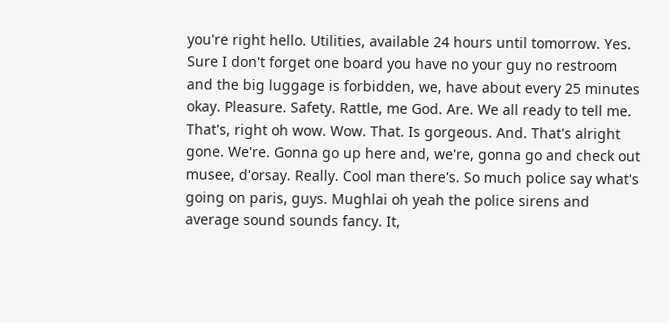you're right hello. Utilities, available 24 hours until tomorrow. Yes. Sure I don't forget one board you have no your guy no restroom and the big luggage is forbidden, we, have about every 25 minutes okay. Pleasure. Safety. Rattle, me God. Are. We all ready to tell me. That's, right oh wow. Wow. That. Is gorgeous. And. That's alright gone. We're. Gonna go up here and, we're, gonna go and check out musee, d'orsay. Really. Cool man there's. So much police say what's going on paris, guys. Mughlai oh yeah the police sirens and average sound sounds fancy. It,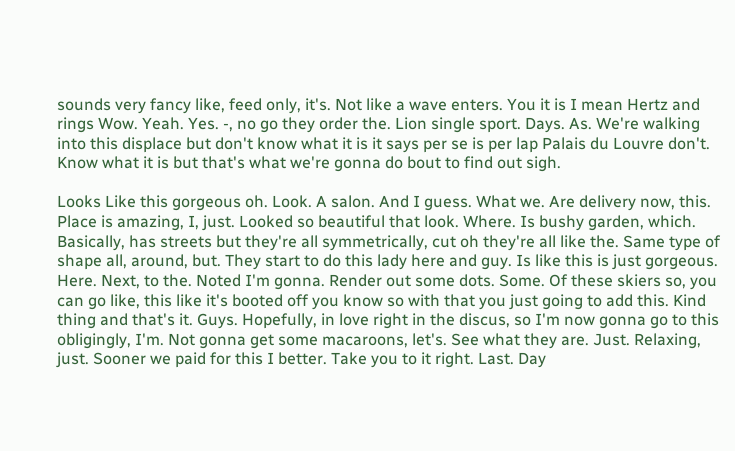sounds very fancy like, feed only, it's. Not like a wave enters. You it is I mean Hertz and rings Wow. Yeah. Yes. -, no go they order the. Lion single sport. Days. As. We're walking into this displace but don't know what it is it says per se is per lap Palais du Louvre don't. Know what it is but that's what we're gonna do bout to find out sigh.

Looks Like this gorgeous oh. Look. A salon. And I guess. What we. Are delivery now, this. Place is amazing, I, just. Looked so beautiful that look. Where. Is bushy garden, which. Basically, has streets but they're all symmetrically, cut oh they're all like the. Same type of shape all, around, but. They start to do this lady here and guy. Is like this is just gorgeous. Here. Next, to the. Noted I'm gonna. Render out some dots. Some. Of these skiers so, you can go like, this like it's booted off you know so with that you just going to add this. Kind thing and that's it. Guys. Hopefully, in love right in the discus, so I'm now gonna go to this obligingly, I'm. Not gonna get some macaroons, let's. See what they are. Just. Relaxing, just. Sooner we paid for this I better. Take you to it right. Last. Day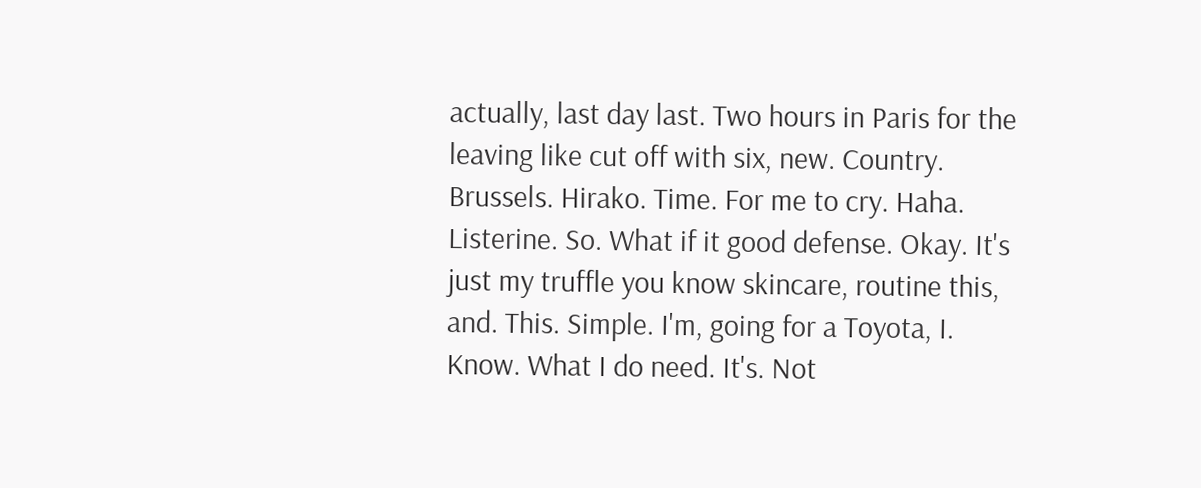actually, last day last. Two hours in Paris for the leaving like cut off with six, new. Country. Brussels. Hirako. Time. For me to cry. Haha. Listerine. So. What if it good defense. Okay. It's just my truffle you know skincare, routine this, and. This. Simple. I'm, going for a Toyota, I. Know. What I do need. It's. Not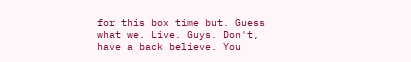for this box time but. Guess what we. Live. Guys. Don't, have a back believe. You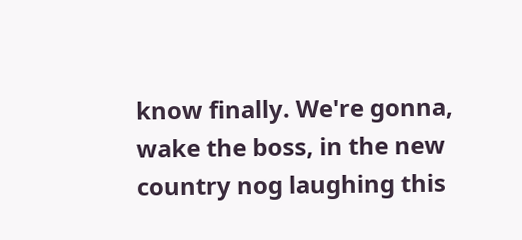know finally. We're gonna, wake the boss, in the new country nog laughing this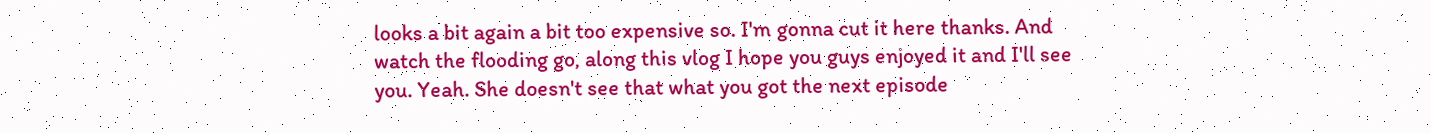looks a bit again a bit too expensive so. I'm gonna cut it here thanks. And watch the flooding go, along this vlog I hope you guys enjoyed it and I'll see you. Yeah. She doesn't see that what you got the next episode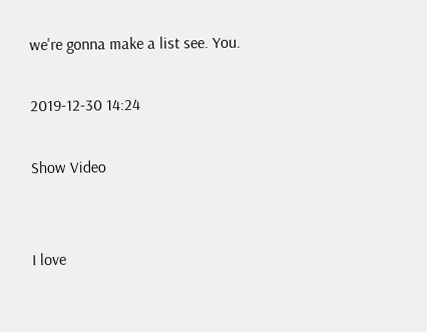we're gonna make a list see. You.

2019-12-30 14:24

Show Video


I love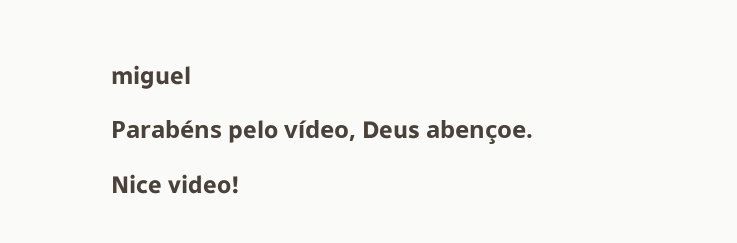miguel

Parabéns pelo vídeo, Deus abençoe.

Nice video!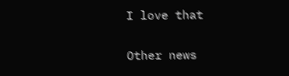I love that

Other news